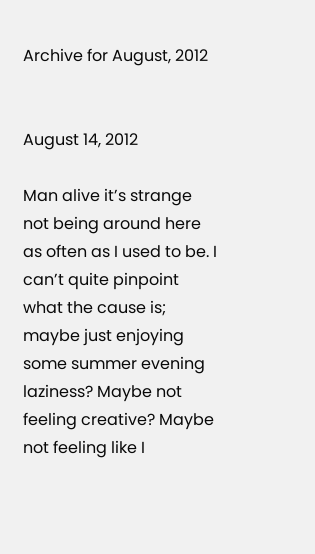Archive for August, 2012


August 14, 2012

Man alive it’s strange not being around here as often as I used to be. I can’t quite pinpoint what the cause is; maybe just enjoying some summer evening laziness? Maybe not feeling creative? Maybe not feeling like I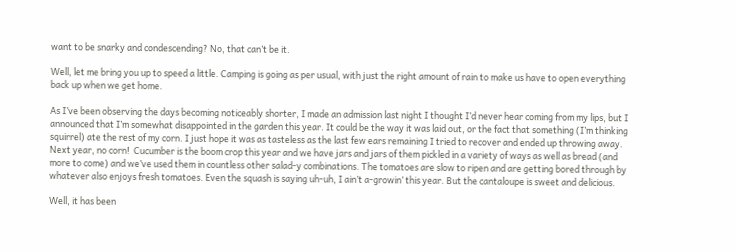want to be snarky and condescending? No, that can’t be it.

Well, let me bring you up to speed a little. Camping is going as per usual, with just the right amount of rain to make us have to open everything back up when we get home.

As I’ve been observing the days becoming noticeably shorter, I made an admission last night I thought I’d never hear coming from my lips, but I announced that I’m somewhat disappointed in the garden this year. It could be the way it was laid out, or the fact that something (I’m thinking squirrel) ate the rest of my corn. I just hope it was as tasteless as the last few ears remaining I tried to recover and ended up throwing away. Next year, no corn!  Cucumber is the boom crop this year and we have jars and jars of them pickled in a variety of ways as well as bread (and more to come) and we’ve used them in countless other salad-y combinations. The tomatoes are slow to ripen and are getting bored through by whatever also enjoys fresh tomatoes. Even the squash is saying uh-uh, I ain’t a-growin’ this year. But the cantaloupe is sweet and delicious.

Well, it has been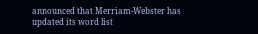announced that Merriam-Webster has updated its word list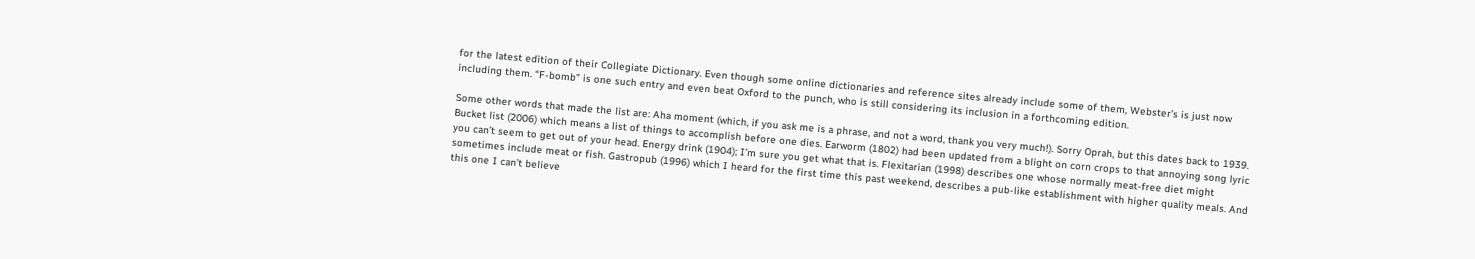for the latest edition of their Collegiate Dictionary. Even though some online dictionaries and reference sites already include some of them, Webster’s is just now including them. “F-bomb” is one such entry and even beat Oxford to the punch, who is still considering its inclusion in a forthcoming edition.

Some other words that made the list are: Aha moment (which, if you ask me is a phrase, and not a word, thank you very much!). Sorry Oprah, but this dates back to 1939. Bucket list (2006) which means a list of things to accomplish before one dies. Earworm (1802) had been updated from a blight on corn crops to that annoying song lyric you can’t seem to get out of your head. Energy drink (1904); I’m sure you get what that is. Flexitarian (1998) describes one whose normally meat-free diet might sometimes include meat or fish. Gastropub (1996) which I heard for the first time this past weekend, describes a pub-like establishment with higher quality meals. And this one I can’t believe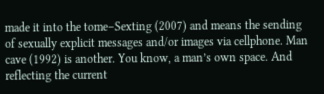made it into the tome–Sexting (2007) and means the sending of sexually explicit messages and/or images via cellphone. Man cave (1992) is another. You know, a man’s own space. And reflecting the current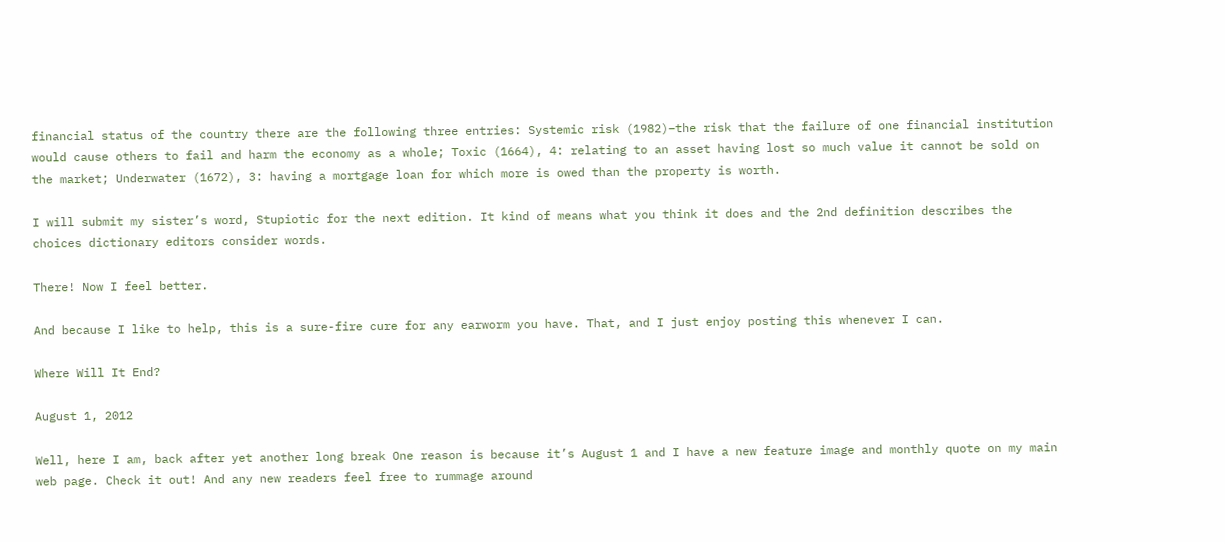financial status of the country there are the following three entries: Systemic risk (1982)–the risk that the failure of one financial institution would cause others to fail and harm the economy as a whole; Toxic (1664), 4: relating to an asset having lost so much value it cannot be sold on the market; Underwater (1672), 3: having a mortgage loan for which more is owed than the property is worth.

I will submit my sister’s word, Stupiotic for the next edition. It kind of means what you think it does and the 2nd definition describes the choices dictionary editors consider words.

There! Now I feel better.

And because I like to help, this is a sure-fire cure for any earworm you have. That, and I just enjoy posting this whenever I can.

Where Will It End?

August 1, 2012

Well, here I am, back after yet another long break One reason is because it’s August 1 and I have a new feature image and monthly quote on my main web page. Check it out! And any new readers feel free to rummage around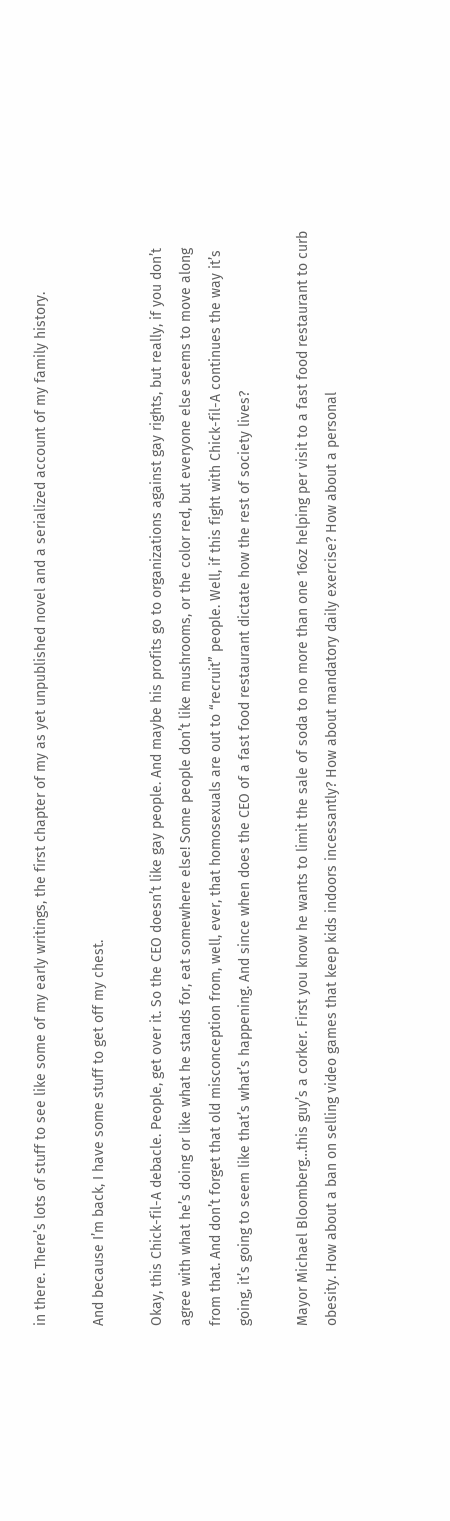in there. There’s lots of stuff to see like some of my early writings, the first chapter of my as yet unpublished novel and a serialized account of my family history.

And because I’m back, I have some stuff to get off my chest.

Okay, this Chick-fil-A debacle. People, get over it. So the CEO doesn’t like gay people. And maybe his profits go to organizations against gay rights, but really, if you don’t agree with what he’s doing or like what he stands for, eat somewhere else! Some people don’t like mushrooms, or the color red, but everyone else seems to move along from that. And don’t forget that old misconception from, well, ever, that homosexuals are out to “recruit” people. Well, if this fight with Chick-fil-A continues the way it’s going, it’s going to seem like that’s what’s happening. And since when does the CEO of a fast food restaurant dictate how the rest of society lives?

Mayor Michael Bloomberg…this guy’s a corker. First you know he wants to limit the sale of soda to no more than one 16oz helping per visit to a fast food restaurant to curb obesity. How about a ban on selling video games that keep kids indoors incessantly? How about mandatory daily exercise? How about a personal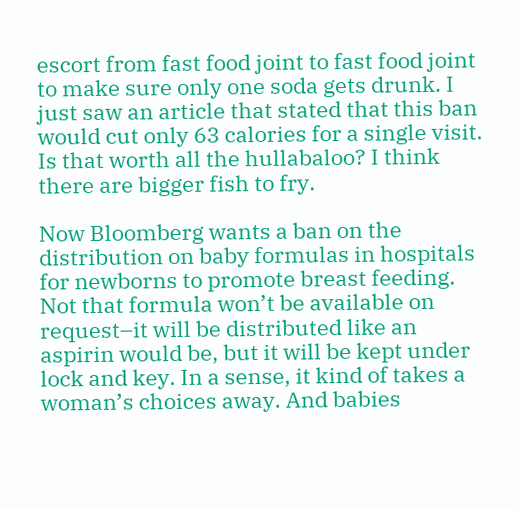escort from fast food joint to fast food joint to make sure only one soda gets drunk. I just saw an article that stated that this ban would cut only 63 calories for a single visit. Is that worth all the hullabaloo? I think there are bigger fish to fry.

Now Bloomberg wants a ban on the distribution on baby formulas in hospitals for newborns to promote breast feeding. Not that formula won’t be available on request–it will be distributed like an aspirin would be, but it will be kept under lock and key. In a sense, it kind of takes a woman’s choices away. And babies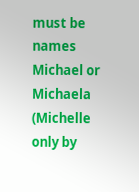must be names Michael or Michaela (Michelle only by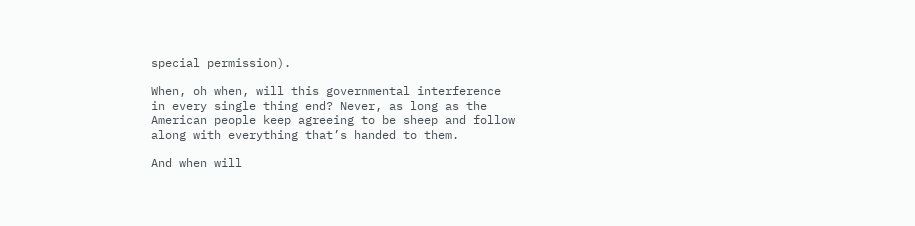special permission).

When, oh when, will this governmental interference in every single thing end? Never, as long as the American people keep agreeing to be sheep and follow along with everything that’s handed to them.

And when will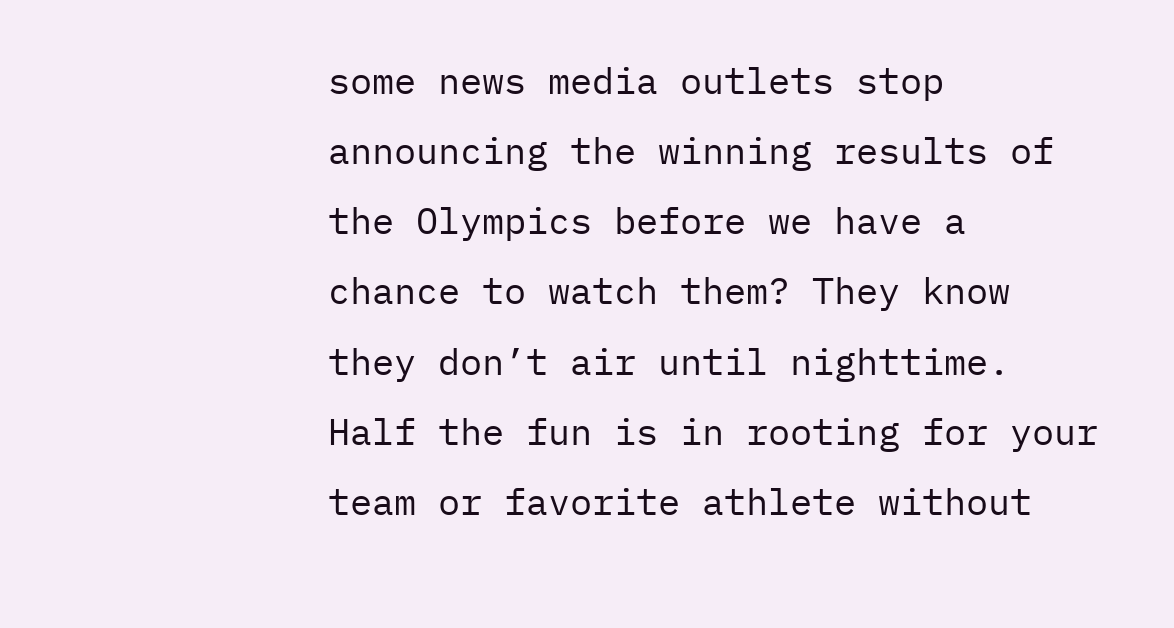some news media outlets stop announcing the winning results of the Olympics before we have a chance to watch them? They know they don’t air until nighttime. Half the fun is in rooting for your team or favorite athlete without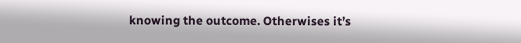knowing the outcome. Otherwises it’s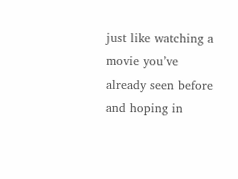just like watching a movie you’ve already seen before and hoping in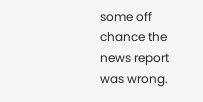some off chance the news report was wrong.